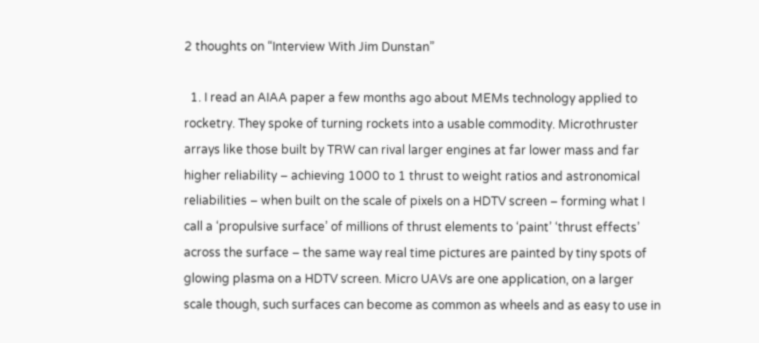2 thoughts on “Interview With Jim Dunstan”

  1. I read an AIAA paper a few months ago about MEMs technology applied to rocketry. They spoke of turning rockets into a usable commodity. Microthruster arrays like those built by TRW can rival larger engines at far lower mass and far higher reliability – achieving 1000 to 1 thrust to weight ratios and astronomical reliabilities – when built on the scale of pixels on a HDTV screen – forming what I call a ‘propulsive surface’ of millions of thrust elements to ‘paint’ ‘thrust effects’ across the surface – the same way real time pictures are painted by tiny spots of glowing plasma on a HDTV screen. Micro UAVs are one application, on a larger scale though, such surfaces can become as common as wheels and as easy to use in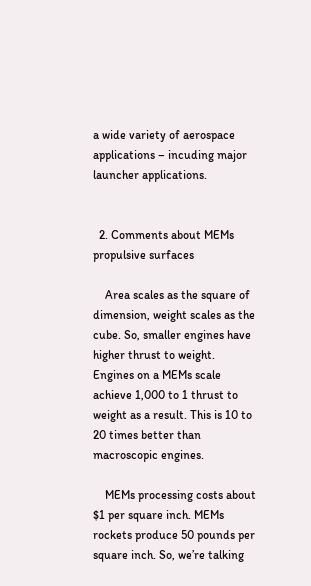a wide variety of aerospace applications – incuding major launcher applications.


  2. Comments about MEMs propulsive surfaces

    Area scales as the square of dimension, weight scales as the cube. So, smaller engines have higher thrust to weight. Engines on a MEMs scale achieve 1,000 to 1 thrust to weight as a result. This is 10 to 20 times better than macroscopic engines.

    MEMs processing costs about $1 per square inch. MEMs rockets produce 50 pounds per square inch. So, we’re talking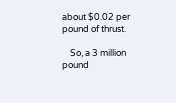about $0.02 per pound of thrust.

    So, a 3 million pound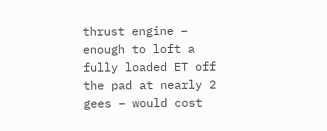thrust engine – enough to loft a fully loaded ET off the pad at nearly 2 gees – would cost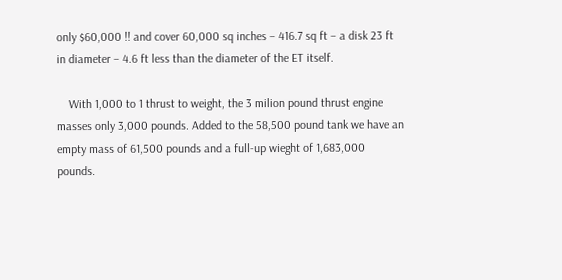only $60,000 !! and cover 60,000 sq inches – 416.7 sq ft – a disk 23 ft in diameter – 4.6 ft less than the diameter of the ET itself.

    With 1,000 to 1 thrust to weight, the 3 milion pound thrust engine masses only 3,000 pounds. Added to the 58,500 pound tank we have an empty mass of 61,500 pounds and a full-up wieght of 1,683,000 pounds.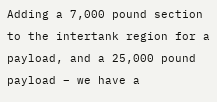Adding a 7,000 pound section to the intertank region for a payload, and a 25,000 pound payload – we have a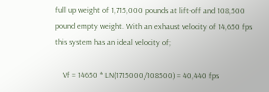full up weight of 1,715,000 pounds at lift-off and 108,500 pound empty weight. With an exhaust velocity of 14,650 fps this system has an ideal velocity of;

    Vf = 14650 * LN(1715000/108500) = 40,440 fps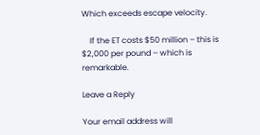Which exceeds escape velocity.

    If the ET costs $50 million – this is $2,000 per pound – which is remarkable.

Leave a Reply

Your email address will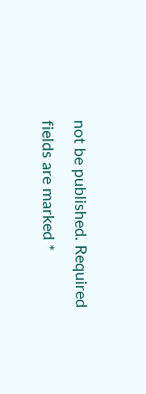not be published. Required fields are marked *